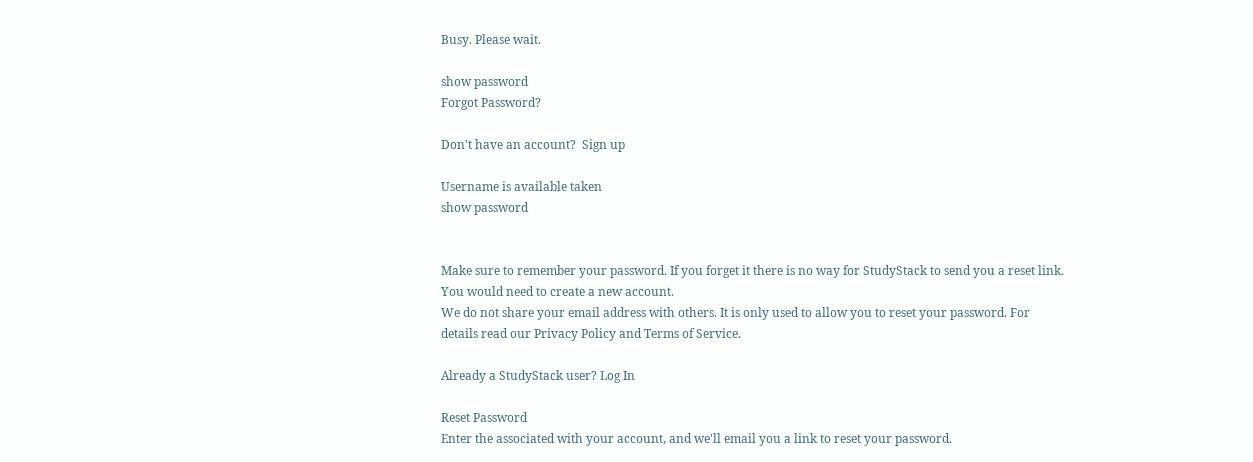Busy. Please wait.

show password
Forgot Password?

Don't have an account?  Sign up

Username is available taken
show password


Make sure to remember your password. If you forget it there is no way for StudyStack to send you a reset link. You would need to create a new account.
We do not share your email address with others. It is only used to allow you to reset your password. For details read our Privacy Policy and Terms of Service.

Already a StudyStack user? Log In

Reset Password
Enter the associated with your account, and we'll email you a link to reset your password.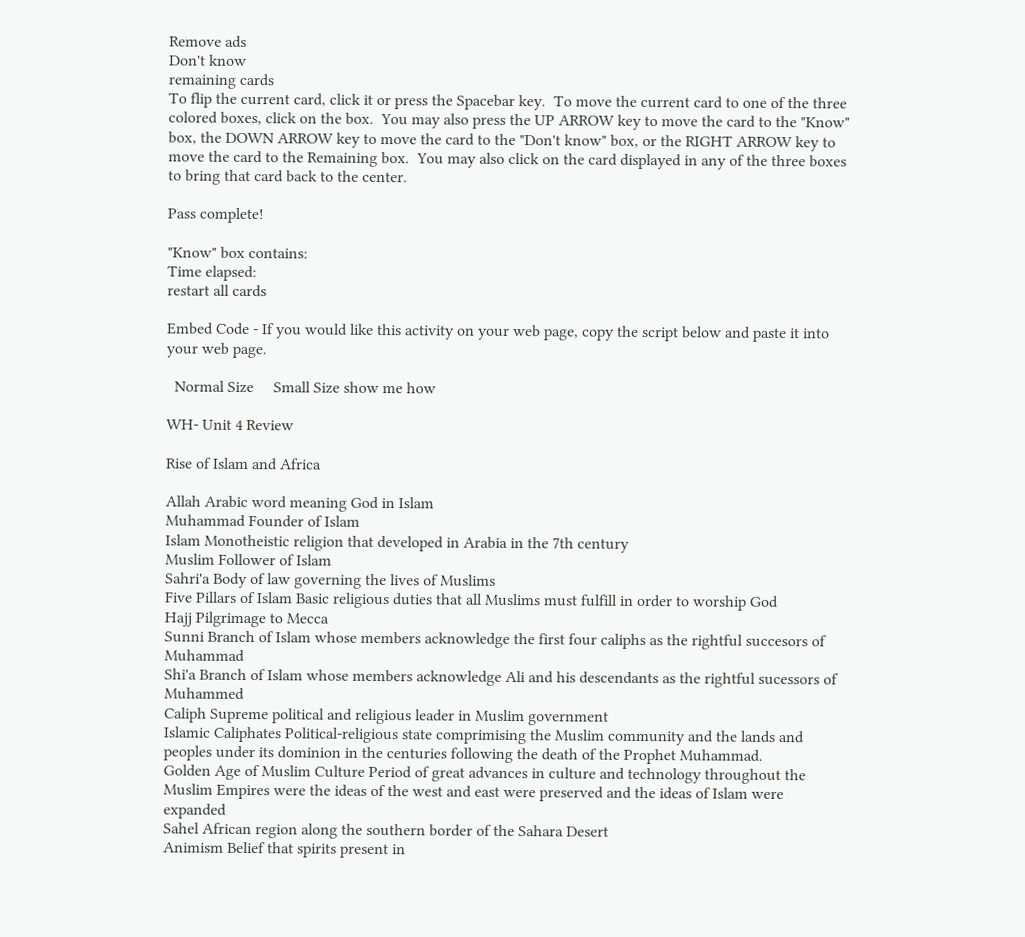Remove ads
Don't know
remaining cards
To flip the current card, click it or press the Spacebar key.  To move the current card to one of the three colored boxes, click on the box.  You may also press the UP ARROW key to move the card to the "Know" box, the DOWN ARROW key to move the card to the "Don't know" box, or the RIGHT ARROW key to move the card to the Remaining box.  You may also click on the card displayed in any of the three boxes to bring that card back to the center.

Pass complete!

"Know" box contains:
Time elapsed:
restart all cards

Embed Code - If you would like this activity on your web page, copy the script below and paste it into your web page.

  Normal Size     Small Size show me how

WH- Unit 4 Review

Rise of Islam and Africa

Allah Arabic word meaning God in Islam
Muhammad Founder of Islam
Islam Monotheistic religion that developed in Arabia in the 7th century
Muslim Follower of Islam
Sahri'a Body of law governing the lives of Muslims
Five Pillars of Islam Basic religious duties that all Muslims must fulfill in order to worship God
Hajj Pilgrimage to Mecca
Sunni Branch of Islam whose members acknowledge the first four caliphs as the rightful succesors of Muhammad
Shi'a Branch of Islam whose members acknowledge Ali and his descendants as the rightful sucessors of Muhammed
Caliph Supreme political and religious leader in Muslim government
Islamic Caliphates Political-religious state comprimising the Muslim community and the lands and peoples under its dominion in the centuries following the death of the Prophet Muhammad.
Golden Age of Muslim Culture Period of great advances in culture and technology throughout the Muslim Empires were the ideas of the west and east were preserved and the ideas of Islam were expanded
Sahel African region along the southern border of the Sahara Desert
Animism Belief that spirits present in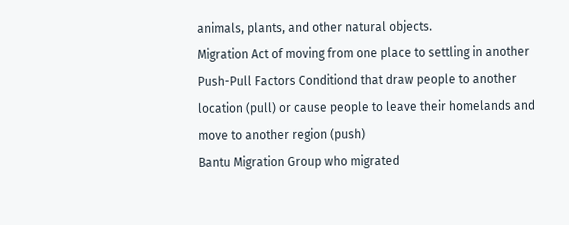animals, plants, and other natural objects.
Migration Act of moving from one place to settling in another
Push-Pull Factors Conditiond that draw people to another location (pull) or cause people to leave their homelands and move to another region (push)
Bantu Migration Group who migrated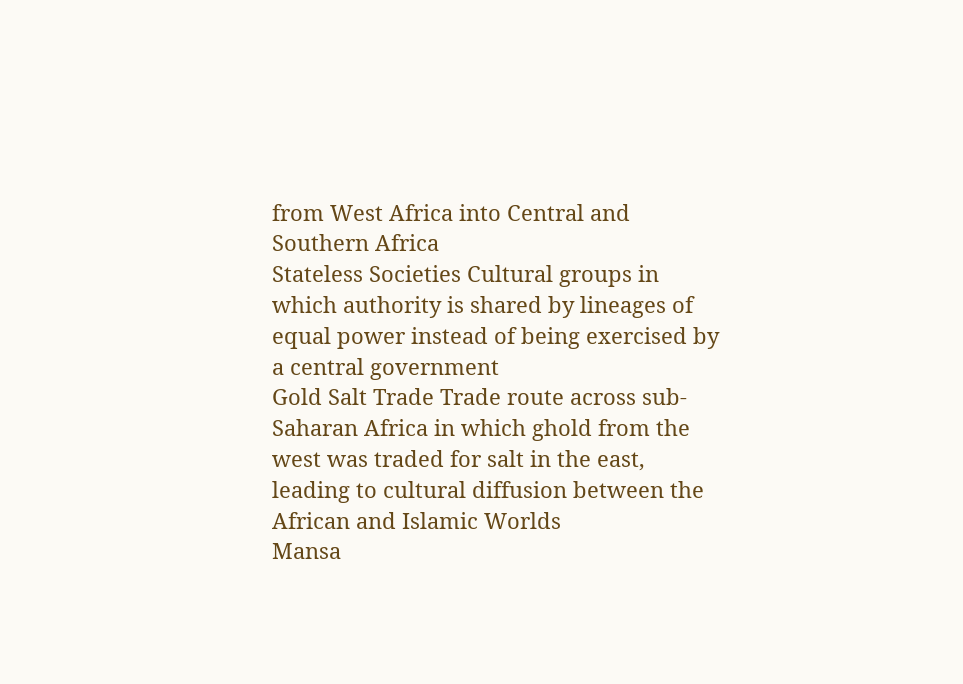from West Africa into Central and Southern Africa
Stateless Societies Cultural groups in which authority is shared by lineages of equal power instead of being exercised by a central government
Gold Salt Trade Trade route across sub-Saharan Africa in which ghold from the west was traded for salt in the east, leading to cultural diffusion between the African and Islamic Worlds
Mansa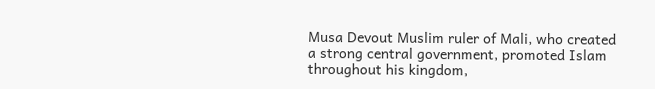Musa Devout Muslim ruler of Mali, who created a strong central government, promoted Islam throughout his kingdom,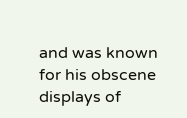and was known for his obscene displays of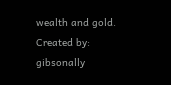wealth and gold.
Created by: gibsonally